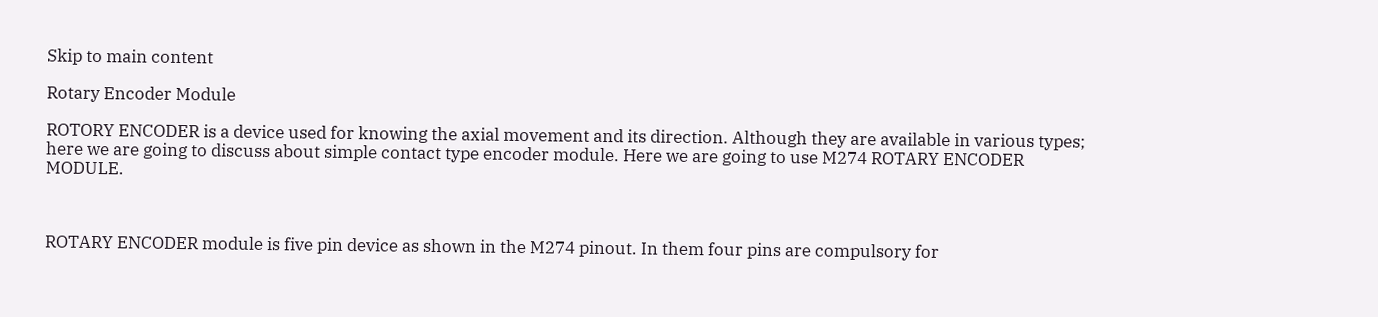Skip to main content

Rotary Encoder Module

ROTORY ENCODER is a device used for knowing the axial movement and its direction. Although they are available in various types; here we are going to discuss about simple contact type encoder module. Here we are going to use M274 ROTARY ENCODER MODULE.



ROTARY ENCODER module is five pin device as shown in the M274 pinout. In them four pins are compulsory for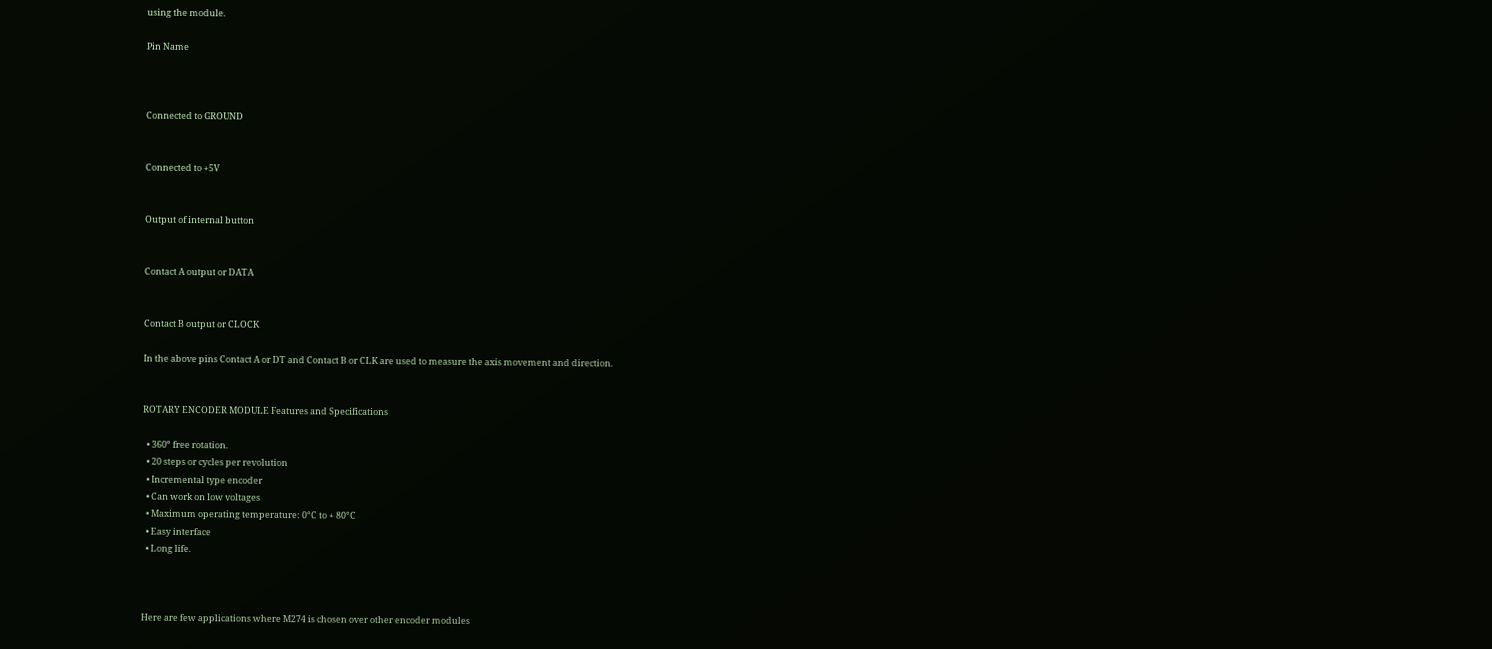using the module.

Pin Name



Connected to GROUND


Connected to +5V


Output of internal button


Contact A output or DATA


Contact B output or CLOCK

In the above pins Contact A or DT and Contact B or CLK are used to measure the axis movement and direction.


ROTARY ENCODER MODULE Features and Specifications

  • 360º free rotation.
  • 20 steps or cycles per revolution
  • Incremental type encoder
  • Can work on low voltages
  • Maximum operating temperature: 0°C to + 80°C
  • Easy interface
  • Long life.



Here are few applications where M274 is chosen over other encoder modules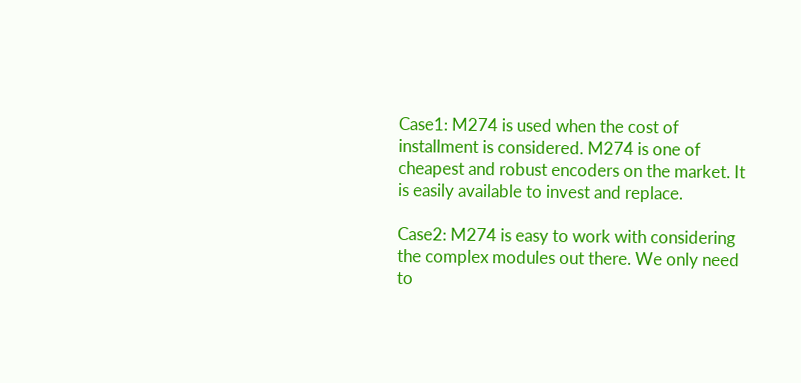Case1: M274 is used when the cost of installment is considered. M274 is one of cheapest and robust encoders on the market. It is easily available to invest and replace.

Case2: M274 is easy to work with considering the complex modules out there. We only need to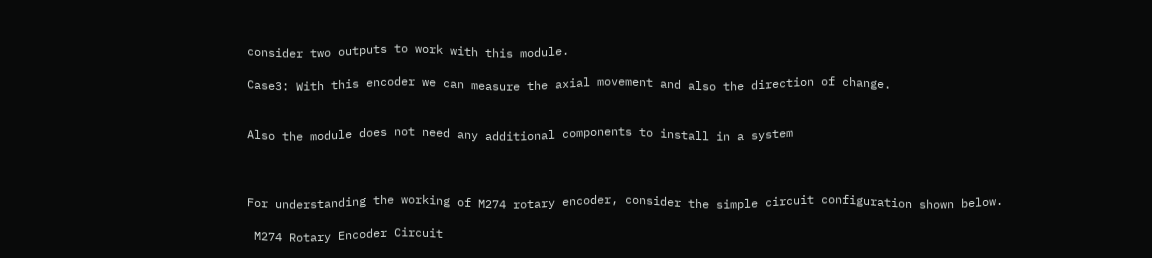consider two outputs to work with this module.

Case3: With this encoder we can measure the axial movement and also the direction of change.


Also the module does not need any additional components to install in a system



For understanding the working of M274 rotary encoder, consider the simple circuit configuration shown below.

 M274 Rotary Encoder Circuit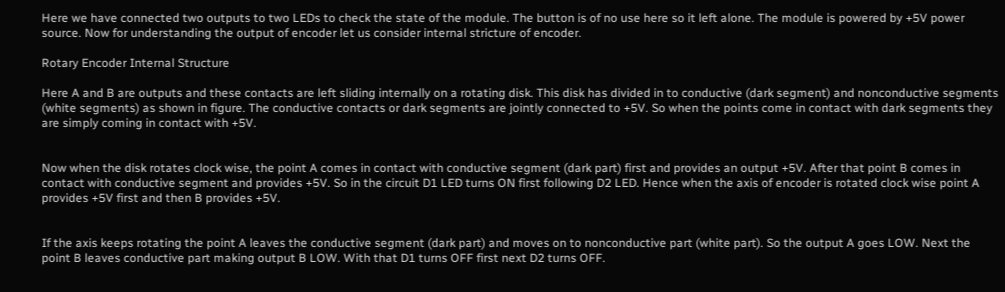Here we have connected two outputs to two LEDs to check the state of the module. The button is of no use here so it left alone. The module is powered by +5V power source. Now for understanding the output of encoder let us consider internal stricture of encoder.

Rotary Encoder Internal Structure

Here A and B are outputs and these contacts are left sliding internally on a rotating disk. This disk has divided in to conductive (dark segment) and nonconductive segments (white segments) as shown in figure. The conductive contacts or dark segments are jointly connected to +5V. So when the points come in contact with dark segments they are simply coming in contact with +5V.


Now when the disk rotates clock wise, the point A comes in contact with conductive segment (dark part) first and provides an output +5V. After that point B comes in contact with conductive segment and provides +5V. So in the circuit D1 LED turns ON first following D2 LED. Hence when the axis of encoder is rotated clock wise point A provides +5V first and then B provides +5V.


If the axis keeps rotating the point A leaves the conductive segment (dark part) and moves on to nonconductive part (white part). So the output A goes LOW. Next the point B leaves conductive part making output B LOW. With that D1 turns OFF first next D2 turns OFF.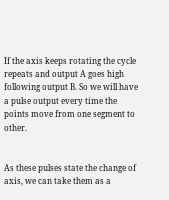If the axis keeps rotating the cycle repeats and output A goes high following output B. So we will have a pulse output every time the points move from one segment to other.


As these pulses state the change of axis, we can take them as a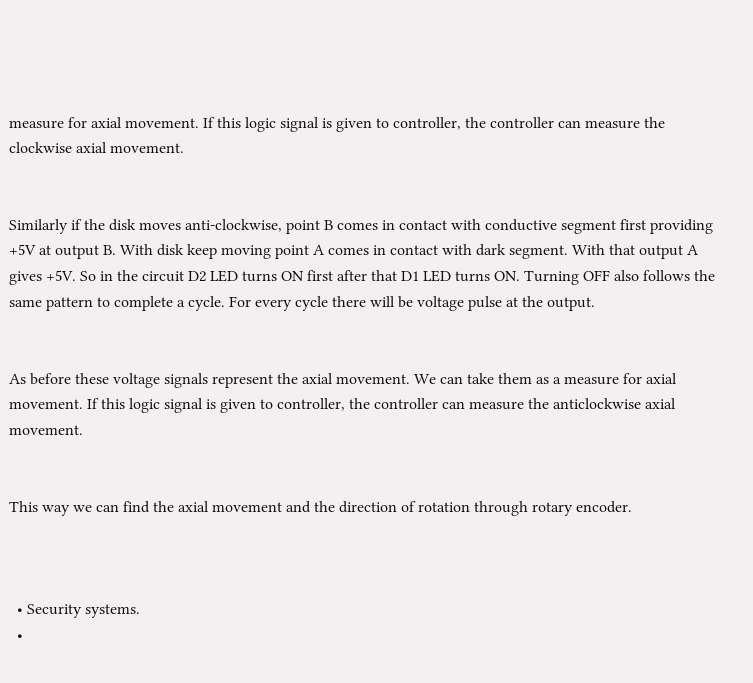measure for axial movement. If this logic signal is given to controller, the controller can measure the clockwise axial movement.


Similarly if the disk moves anti-clockwise, point B comes in contact with conductive segment first providing +5V at output B. With disk keep moving point A comes in contact with dark segment. With that output A gives +5V. So in the circuit D2 LED turns ON first after that D1 LED turns ON. Turning OFF also follows the same pattern to complete a cycle. For every cycle there will be voltage pulse at the output.


As before these voltage signals represent the axial movement. We can take them as a measure for axial movement. If this logic signal is given to controller, the controller can measure the anticlockwise axial movement.


This way we can find the axial movement and the direction of rotation through rotary encoder.



  • Security systems.
  •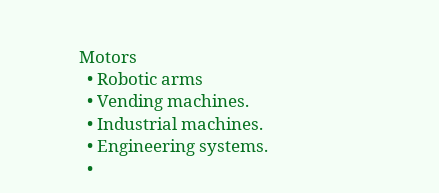Motors
  • Robotic arms
  • Vending machines.
  • Industrial machines.
  • Engineering systems.
  •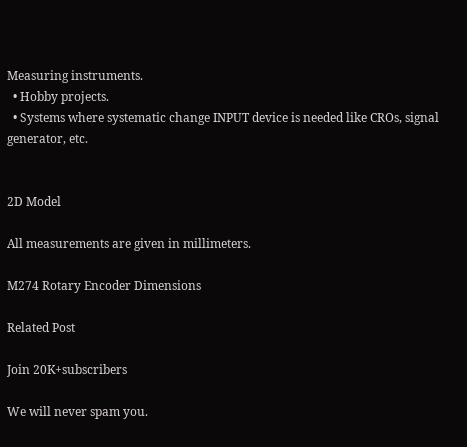Measuring instruments.
  • Hobby projects.
  • Systems where systematic change INPUT device is needed like CROs, signal generator, etc.


2D Model

All measurements are given in millimeters.

M274 Rotary Encoder Dimensions

Related Post

Join 20K+subscribers

We will never spam you.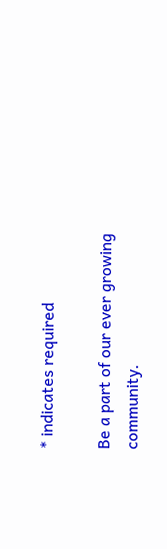* indicates required

Be a part of our ever growing community.